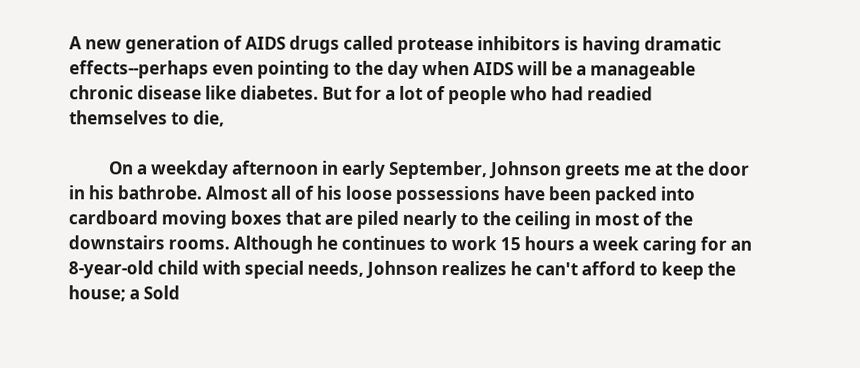A new generation of AIDS drugs called protease inhibitors is having dramatic effects--perhaps even pointing to the day when AIDS will be a manageable chronic disease like diabetes. But for a lot of people who had readied themselves to die,

          On a weekday afternoon in early September, Johnson greets me at the door in his bathrobe. Almost all of his loose possessions have been packed into cardboard moving boxes that are piled nearly to the ceiling in most of the downstairs rooms. Although he continues to work 15 hours a week caring for an 8-year-old child with special needs, Johnson realizes he can't afford to keep the house; a Sold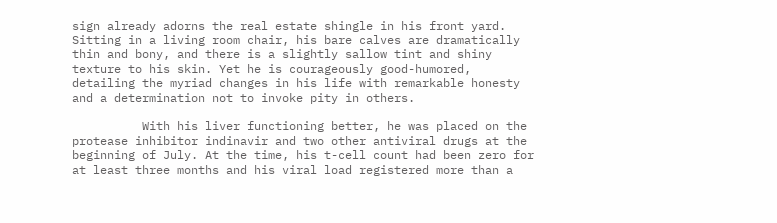sign already adorns the real estate shingle in his front yard. Sitting in a living room chair, his bare calves are dramatically thin and bony, and there is a slightly sallow tint and shiny texture to his skin. Yet he is courageously good-humored, detailing the myriad changes in his life with remarkable honesty and a determination not to invoke pity in others.

          With his liver functioning better, he was placed on the protease inhibitor indinavir and two other antiviral drugs at the beginning of July. At the time, his t-cell count had been zero for at least three months and his viral load registered more than a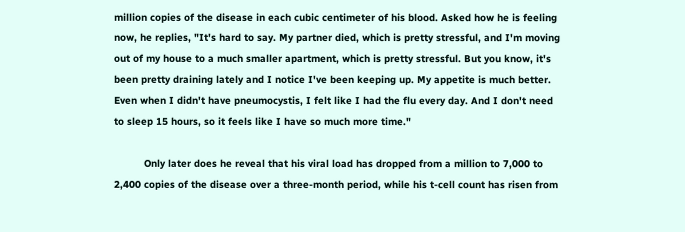million copies of the disease in each cubic centimeter of his blood. Asked how he is feeling now, he replies, "It's hard to say. My partner died, which is pretty stressful, and I'm moving out of my house to a much smaller apartment, which is pretty stressful. But you know, it's been pretty draining lately and I notice I've been keeping up. My appetite is much better. Even when I didn't have pneumocystis, I felt like I had the flu every day. And I don't need to sleep 15 hours, so it feels like I have so much more time."

          Only later does he reveal that his viral load has dropped from a million to 7,000 to 2,400 copies of the disease over a three-month period, while his t-cell count has risen from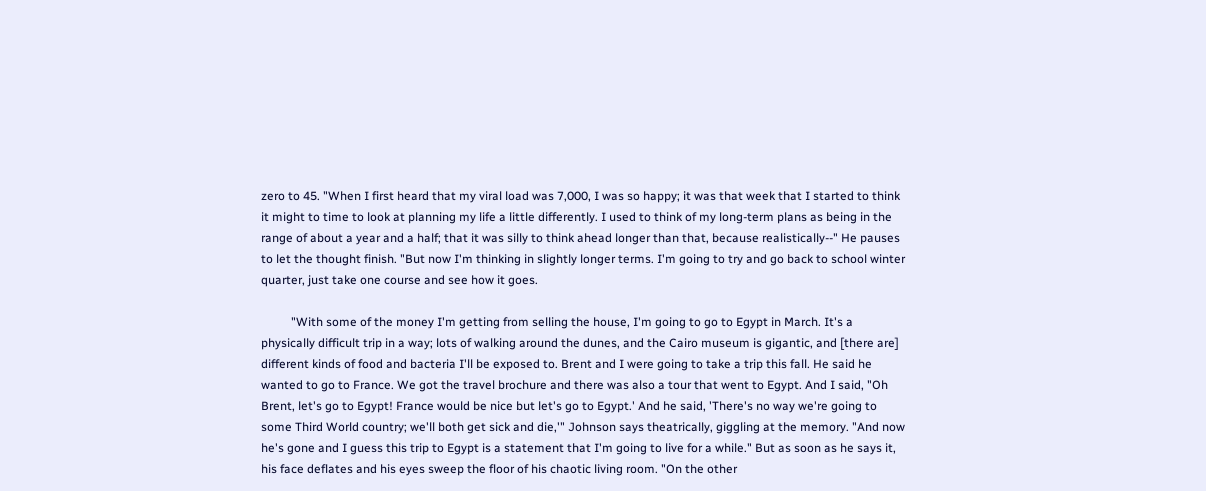zero to 45. "When I first heard that my viral load was 7,000, I was so happy; it was that week that I started to think it might to time to look at planning my life a little differently. I used to think of my long-term plans as being in the range of about a year and a half; that it was silly to think ahead longer than that, because realistically--" He pauses to let the thought finish. "But now I'm thinking in slightly longer terms. I'm going to try and go back to school winter quarter, just take one course and see how it goes.

          "With some of the money I'm getting from selling the house, I'm going to go to Egypt in March. It's a physically difficult trip in a way; lots of walking around the dunes, and the Cairo museum is gigantic, and [there are] different kinds of food and bacteria I'll be exposed to. Brent and I were going to take a trip this fall. He said he wanted to go to France. We got the travel brochure and there was also a tour that went to Egypt. And I said, "Oh Brent, let's go to Egypt! France would be nice but let's go to Egypt.' And he said, 'There's no way we're going to some Third World country; we'll both get sick and die,'" Johnson says theatrically, giggling at the memory. "And now he's gone and I guess this trip to Egypt is a statement that I'm going to live for a while." But as soon as he says it, his face deflates and his eyes sweep the floor of his chaotic living room. "On the other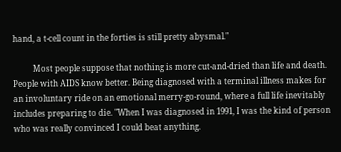hand, a t-cell count in the forties is still pretty abysmal."

          Most people suppose that nothing is more cut-and-dried than life and death. People with AIDS know better. Being diagnosed with a terminal illness makes for an involuntary ride on an emotional merry-go-round, where a full life inevitably includes preparing to die. "When I was diagnosed in 1991, I was the kind of person who was really convinced I could beat anything.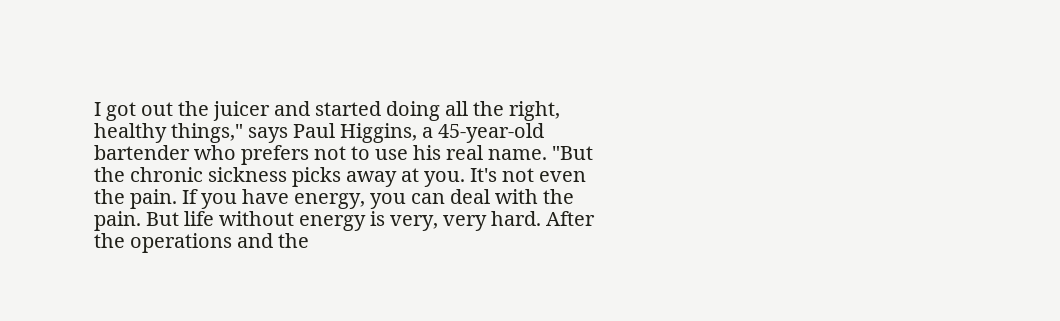I got out the juicer and started doing all the right, healthy things," says Paul Higgins, a 45-year-old bartender who prefers not to use his real name. "But the chronic sickness picks away at you. It's not even the pain. If you have energy, you can deal with the pain. But life without energy is very, very hard. After the operations and the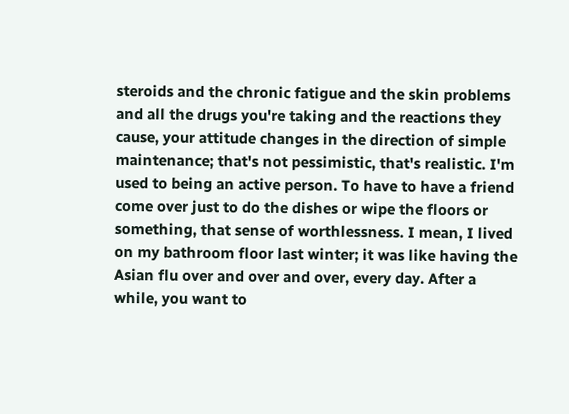steroids and the chronic fatigue and the skin problems and all the drugs you're taking and the reactions they cause, your attitude changes in the direction of simple maintenance; that's not pessimistic, that's realistic. I'm used to being an active person. To have to have a friend come over just to do the dishes or wipe the floors or something, that sense of worthlessness. I mean, I lived on my bathroom floor last winter; it was like having the Asian flu over and over and over, every day. After a while, you want to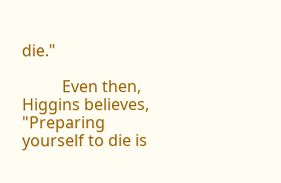die."

          Even then, Higgins believes, "Preparing yourself to die is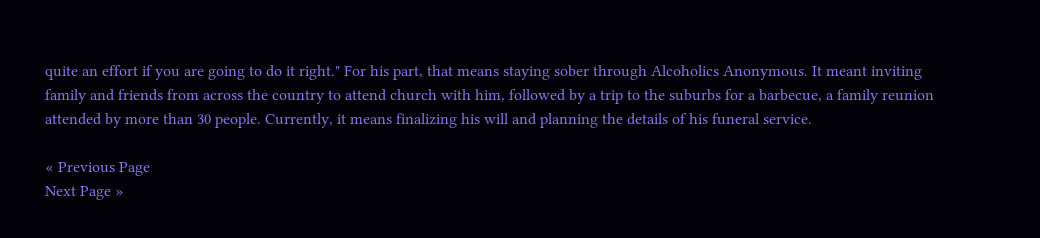quite an effort if you are going to do it right." For his part, that means staying sober through Alcoholics Anonymous. It meant inviting family and friends from across the country to attend church with him, followed by a trip to the suburbs for a barbecue, a family reunion attended by more than 30 people. Currently, it means finalizing his will and planning the details of his funeral service.

« Previous Page
Next Page »